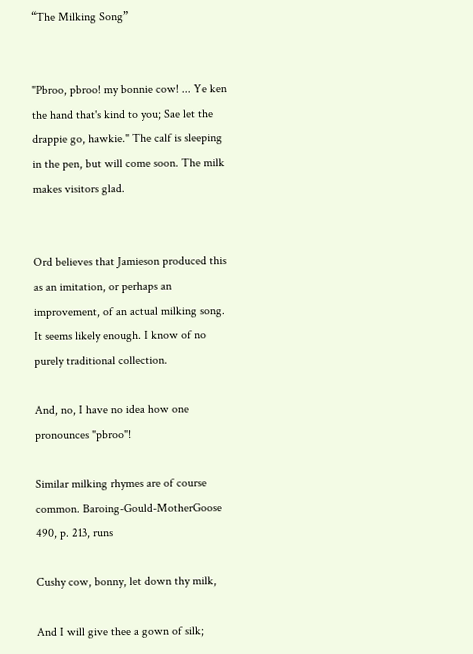“The Milking Song”


"Pbroo, pbroo! my bonnie cow! ... Ye ken the hand that's kind to you; Sae let the drappie go, hawkie." The calf is sleeping in the pen, but will come soon. The milk makes visitors glad.


Ord believes that Jamieson produced this as an imitation, or perhaps an improvement, of an actual milking song. It seems likely enough. I know of no purely traditional collection.

And, no, I have no idea how one pronounces "pbroo"!

Similar milking rhymes are of course common. Baroing-Gould-MotherGoose 490, p. 213, runs

Cushy cow, bonny, let down thy milk,

And I will give thee a gown of silk;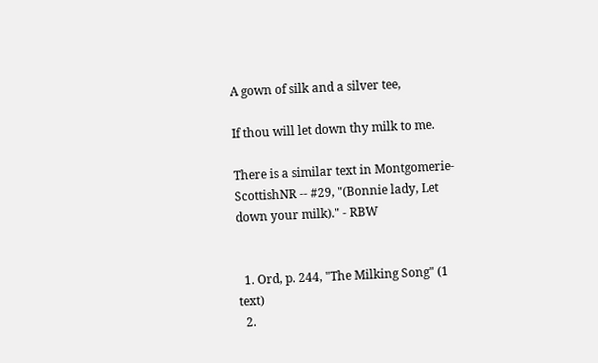A gown of silk and a silver tee,

If thou will let down thy milk to me.

There is a similar text in Montgomerie-ScottishNR -- #29, "(Bonnie lady, Let down your milk)." - RBW


  1. Ord, p. 244, "The Milking Song" (1 text)
  2.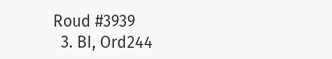Roud #3939
  3. BI, Ord244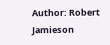Author: Robert Jamieson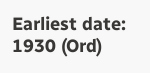Earliest date: 1930 (Ord)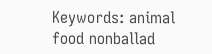Keywords: animal food nonballad